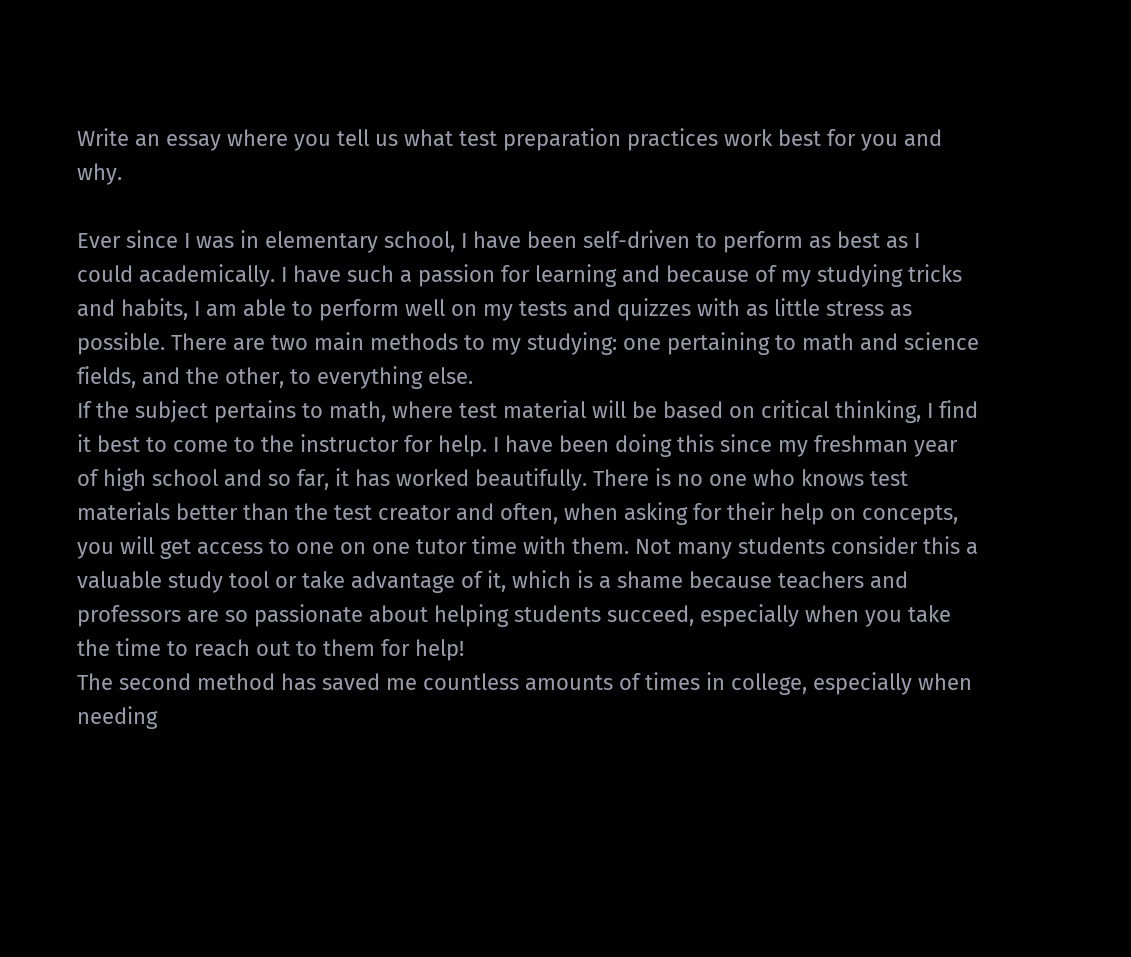Write an essay where you tell us what test preparation practices work best for you and why.

Ever since I was in elementary school, I have been self-driven to perform as best as I could academically. I have such a passion for learning and because of my studying tricks and habits, I am able to perform well on my tests and quizzes with as little stress as possible. There are two main methods to my studying: one pertaining to math and science fields, and the other, to everything else.
If the subject pertains to math, where test material will be based on critical thinking, I find it best to come to the instructor for help. I have been doing this since my freshman year of high school and so far, it has worked beautifully. There is no one who knows test materials better than the test creator and often, when asking for their help on concepts, you will get access to one on one tutor time with them. Not many students consider this a valuable study tool or take advantage of it, which is a shame because teachers and professors are so passionate about helping students succeed, especially when you take the time to reach out to them for help!
The second method has saved me countless amounts of times in college, especially when needing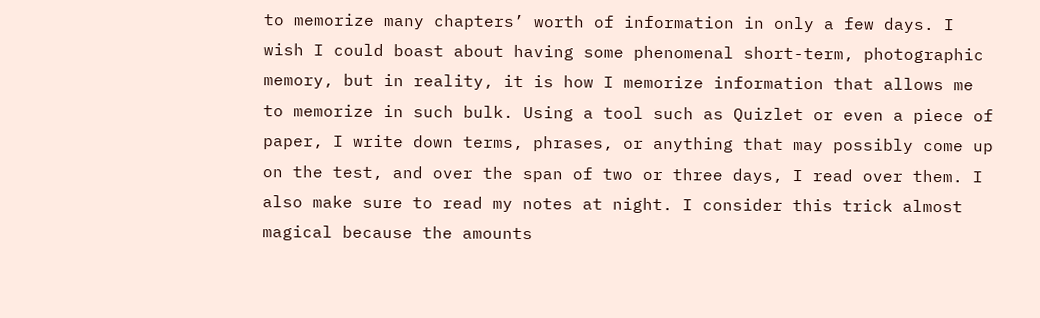to memorize many chapters’ worth of information in only a few days. I wish I could boast about having some phenomenal short-term, photographic memory, but in reality, it is how I memorize information that allows me to memorize in such bulk. Using a tool such as Quizlet or even a piece of paper, I write down terms, phrases, or anything that may possibly come up on the test, and over the span of two or three days, I read over them. I also make sure to read my notes at night. I consider this trick almost magical because the amounts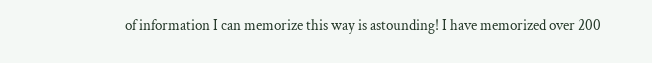of information I can memorize this way is astounding! I have memorized over 200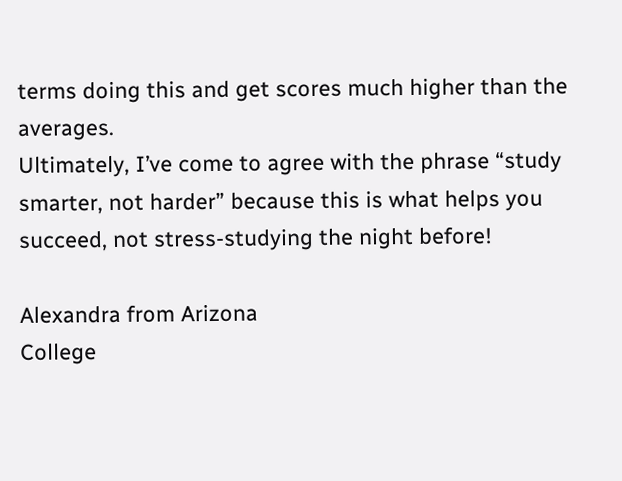terms doing this and get scores much higher than the averages.
Ultimately, I’ve come to agree with the phrase “study smarter, not harder” because this is what helps you succeed, not stress-studying the night before!

Alexandra from Arizona
College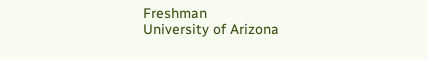Freshman
University of Arizona